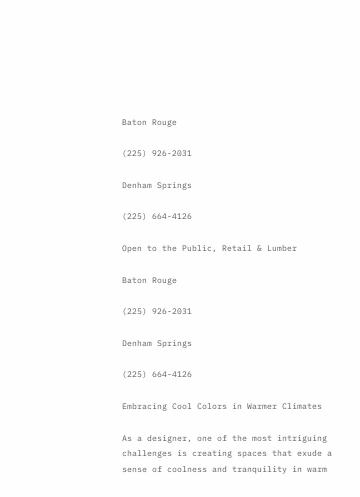Baton Rouge

(225) 926-2031

Denham Springs

(225) 664-4126

Open to the Public, Retail & Lumber

Baton Rouge

(225) 926-2031

Denham Springs

(225) 664-4126

Embracing Cool Colors in Warmer Climates

As a designer, one of the most intriguing challenges is creating spaces that exude a sense of coolness and tranquility in warm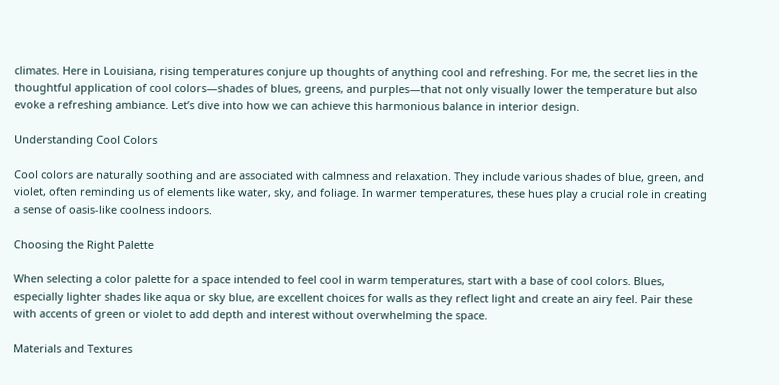climates. Here in Louisiana, rising temperatures conjure up thoughts of anything cool and refreshing. For me, the secret lies in the thoughtful application of cool colors—shades of blues, greens, and purples—that not only visually lower the temperature but also evoke a refreshing ambiance. Let’s dive into how we can achieve this harmonious balance in interior design.

Understanding Cool Colors

Cool colors are naturally soothing and are associated with calmness and relaxation. They include various shades of blue, green, and violet, often reminding us of elements like water, sky, and foliage. In warmer temperatures, these hues play a crucial role in creating a sense of oasis-like coolness indoors.

Choosing the Right Palette

When selecting a color palette for a space intended to feel cool in warm temperatures, start with a base of cool colors. Blues, especially lighter shades like aqua or sky blue, are excellent choices for walls as they reflect light and create an airy feel. Pair these with accents of green or violet to add depth and interest without overwhelming the space.

Materials and Textures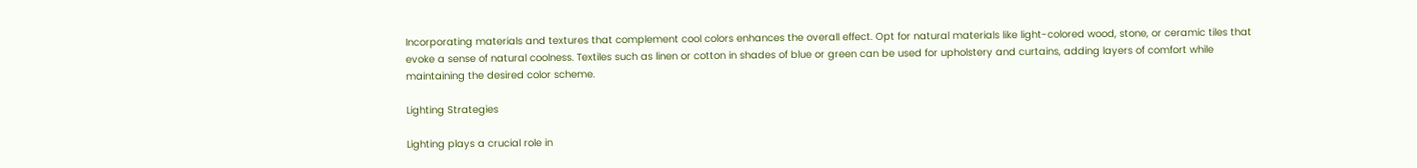Incorporating materials and textures that complement cool colors enhances the overall effect. Opt for natural materials like light-colored wood, stone, or ceramic tiles that evoke a sense of natural coolness. Textiles such as linen or cotton in shades of blue or green can be used for upholstery and curtains, adding layers of comfort while maintaining the desired color scheme.

Lighting Strategies

Lighting plays a crucial role in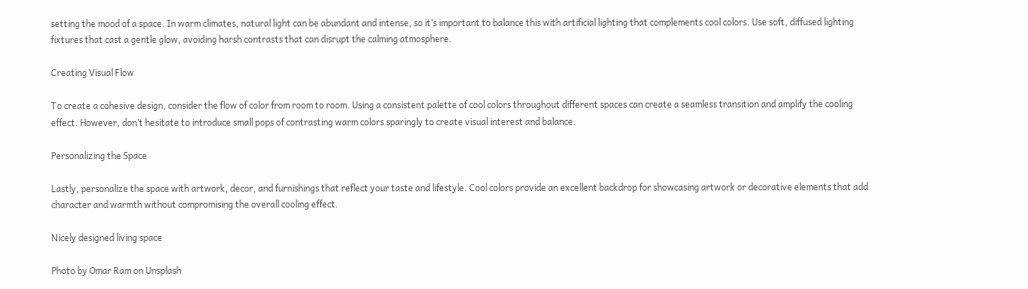setting the mood of a space. In warm climates, natural light can be abundant and intense, so it’s important to balance this with artificial lighting that complements cool colors. Use soft, diffused lighting fixtures that cast a gentle glow, avoiding harsh contrasts that can disrupt the calming atmosphere.

Creating Visual Flow

To create a cohesive design, consider the flow of color from room to room. Using a consistent palette of cool colors throughout different spaces can create a seamless transition and amplify the cooling effect. However, don’t hesitate to introduce small pops of contrasting warm colors sparingly to create visual interest and balance.

Personalizing the Space

Lastly, personalize the space with artwork, decor, and furnishings that reflect your taste and lifestyle. Cool colors provide an excellent backdrop for showcasing artwork or decorative elements that add character and warmth without compromising the overall cooling effect.

Nicely designed living space

Photo by Omar Ram on Unsplash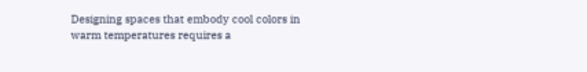Designing spaces that embody cool colors in warm temperatures requires a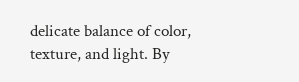delicate balance of color, texture, and light. By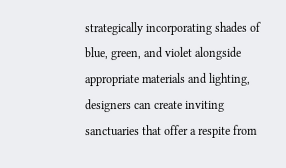strategically incorporating shades of blue, green, and violet alongside appropriate materials and lighting, designers can create inviting sanctuaries that offer a respite from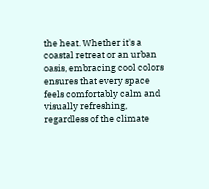the heat. Whether it's a coastal retreat or an urban oasis, embracing cool colors ensures that every space feels comfortably calm and visually refreshing, regardless of the climate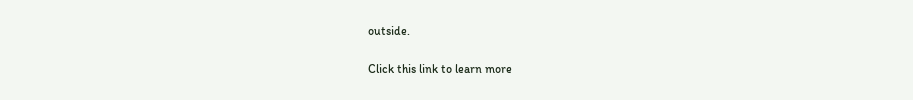outside.

Click this link to learn more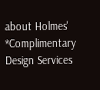about Holmes' *Complimentary Design Services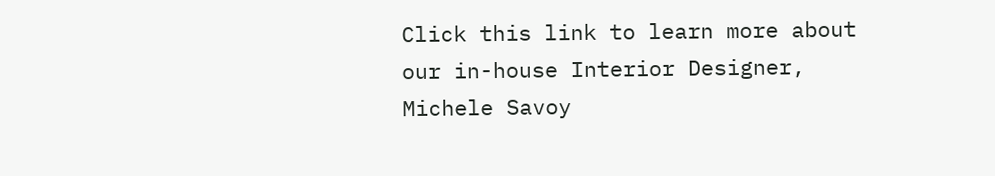Click this link to learn more about our in-house Interior Designer, Michele Savoy